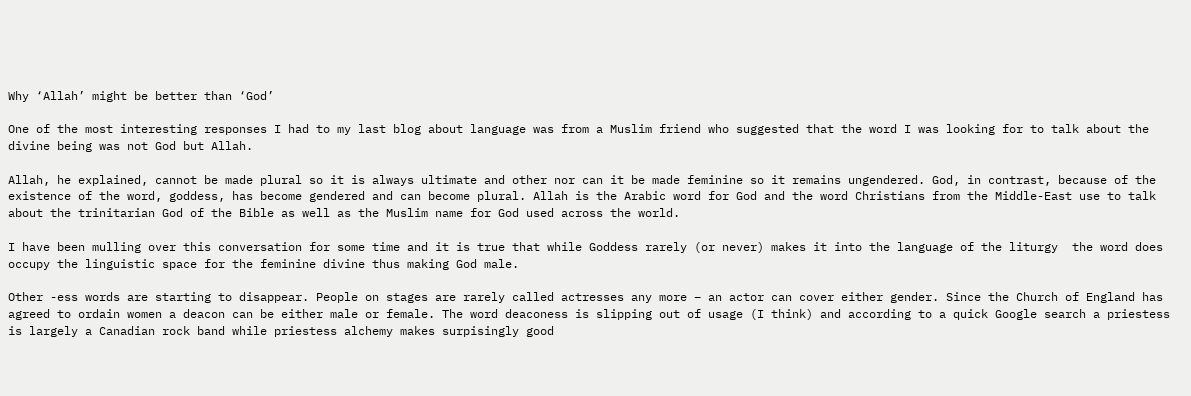Why ‘Allah’ might be better than ‘God’

One of the most interesting responses I had to my last blog about language was from a Muslim friend who suggested that the word I was looking for to talk about the divine being was not God but Allah.

Allah, he explained, cannot be made plural so it is always ultimate and other nor can it be made feminine so it remains ungendered. God, in contrast, because of the existence of the word, goddess, has become gendered and can become plural. Allah is the Arabic word for God and the word Christians from the Middle-East use to talk about the trinitarian God of the Bible as well as the Muslim name for God used across the world.

I have been mulling over this conversation for some time and it is true that while Goddess rarely (or never) makes it into the language of the liturgy  the word does occupy the linguistic space for the feminine divine thus making God male.

Other -ess words are starting to disappear. People on stages are rarely called actresses any more – an actor can cover either gender. Since the Church of England has agreed to ordain women a deacon can be either male or female. The word deaconess is slipping out of usage (I think) and according to a quick Google search a priestess is largely a Canadian rock band while priestess alchemy makes surpisingly good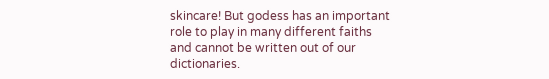skincare! But godess has an important role to play in many different faiths and cannot be written out of our dictionaries.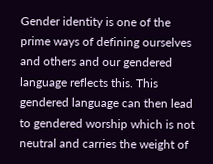Gender identity is one of the prime ways of defining ourselves and others and our gendered language reflects this. This gendered language can then lead to gendered worship which is not neutral and carries the weight of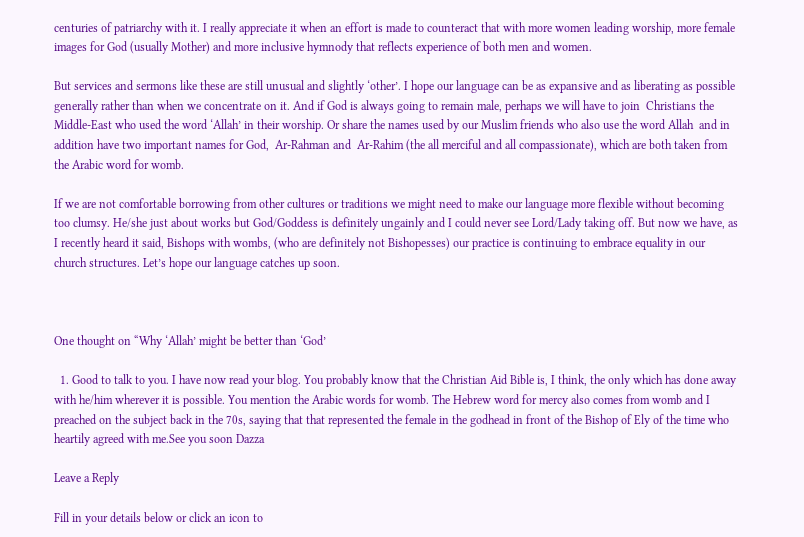centuries of patriarchy with it. I really appreciate it when an effort is made to counteract that with more women leading worship, more female images for God (usually Mother) and more inclusive hymnody that reflects experience of both men and women.

But services and sermons like these are still unusual and slightly ‘other’. I hope our language can be as expansive and as liberating as possible generally rather than when we concentrate on it. And if God is always going to remain male, perhaps we will have to join  Christians the Middle-East who used the word ‘Allah’ in their worship. Or share the names used by our Muslim friends who also use the word Allah  and in addition have two important names for God,  Ar-Rahman and  Ar-Rahim (the all merciful and all compassionate), which are both taken from the Arabic word for womb.

If we are not comfortable borrowing from other cultures or traditions we might need to make our language more flexible without becoming too clumsy. He/she just about works but God/Goddess is definitely ungainly and I could never see Lord/Lady taking off. But now we have, as I recently heard it said, Bishops with wombs, (who are definitely not Bishopesses) our practice is continuing to embrace equality in our church structures. Let’s hope our language catches up soon.



One thought on “Why ‘Allah’ might be better than ‘God’

  1. Good to talk to you. I have now read your blog. You probably know that the Christian Aid Bible is, I think, the only which has done away with he/him wherever it is possible. You mention the Arabic words for womb. The Hebrew word for mercy also comes from womb and I preached on the subject back in the 70s, saying that that represented the female in the godhead in front of the Bishop of Ely of the time who heartily agreed with me.See you soon Dazza

Leave a Reply

Fill in your details below or click an icon to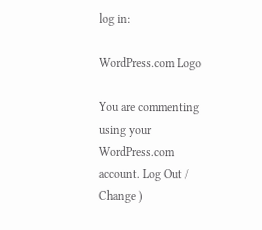log in:

WordPress.com Logo

You are commenting using your WordPress.com account. Log Out /  Change )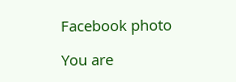Facebook photo

You are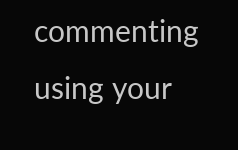commenting using your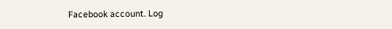Facebook account. Log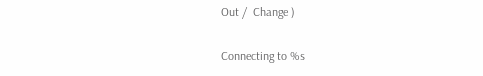Out /  Change )

Connecting to %s